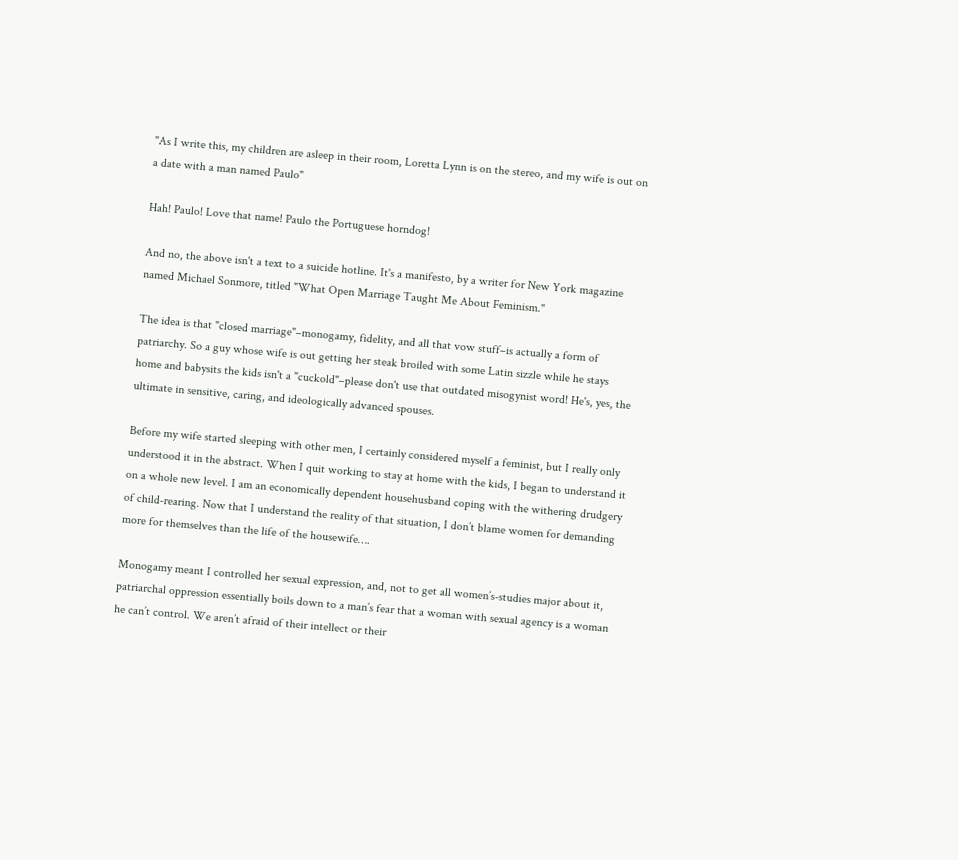"As I write this, my children are asleep in their room, Loretta Lynn is on the stereo, and my wife is out on a date with a man named Paulo"

Hah! Paulo! Love that name! Paulo the Portuguese horndog!

And no, the above isn't a text to a suicide hotline. It's a manifesto, by a writer for New York magazine named Michael Sonmore, titled "What Open Marriage Taught Me About Feminism."

The idea is that "closed marriage"–monogamy, fidelity, and all that vow stuff–is actually a form of patriarchy. So a guy whose wife is out getting her steak broiled with some Latin sizzle while he stays home and babysits the kids isn't a "cuckold"–please don't use that outdated misogynist word! He's, yes, the ultimate in sensitive, caring, and ideologically advanced spouses.

Before my wife started sleeping with other men, I certainly considered myself a feminist, but I really only understood it in the abstract. When I quit working to stay at home with the kids, I began to understand it on a whole new level. I am an economically dependent househusband coping with the withering drudgery of child-rearing. Now that I understand the reality of that situation, I don’t blame women for demanding more for themselves than the life of the housewife….

Monogamy meant I controlled her sexual expression, and, not to get all women’s-studies major about it, patriarchal oppression essentially boils down to a man’s fear that a woman with sexual agency is a woman he can’t control. We aren’t afraid of their intellect or their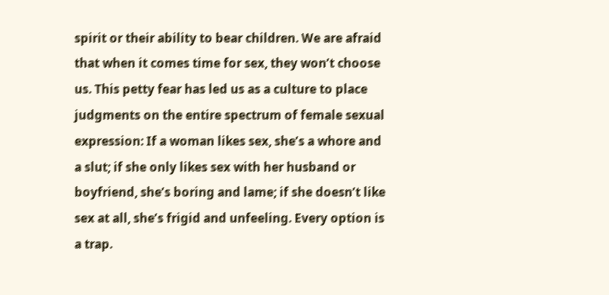spirit or their ability to bear children. We are afraid that when it comes time for sex, they won’t choose us. This petty fear has led us as a culture to place judgments on the entire spectrum of female sexual expression: If a woman likes sex, she’s a whore and a slut; if she only likes sex with her husband or boyfriend, she’s boring and lame; if she doesn’t like sex at all, she’s frigid and unfeeling. Every option is a trap.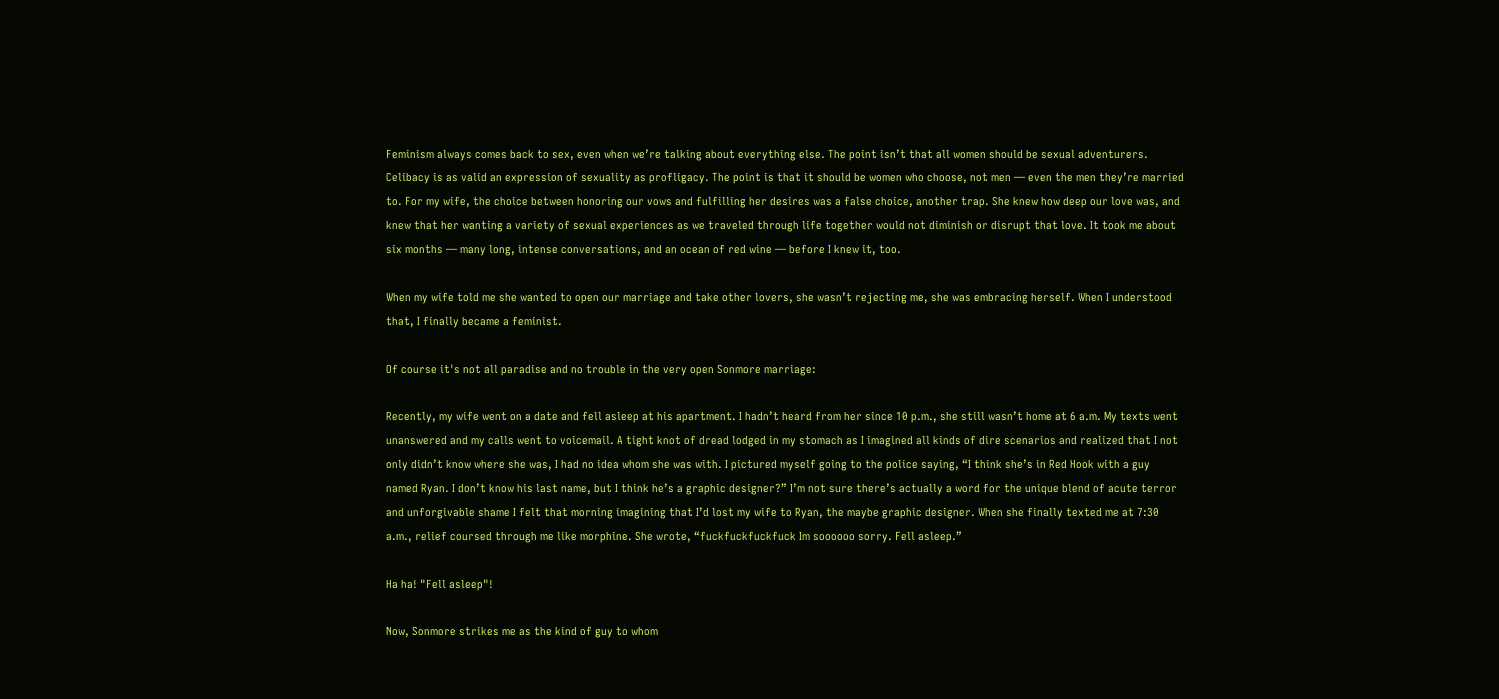Feminism always comes back to sex, even when we’re talking about everything else. The point isn’t that all women should be sexual adventurers. Celibacy is as valid an expression of sexuality as profligacy. The point is that it should be women who choose, not men — even the men they’re married to. For my wife, the choice between honoring our vows and fulfilling her desires was a false choice, another trap. She knew how deep our love was, and knew that her wanting a variety of sexual experiences as we traveled through life together would not diminish or disrupt that love. It took me about six months — many long, intense conversations, and an ocean of red wine — before I knew it, too.

When my wife told me she wanted to open our marriage and take other lovers, she wasn’t rejecting me, she was embracing herself. When I understood that, I finally became a feminist.

Of course it's not all paradise and no trouble in the very open Sonmore marriage:

Recently, my wife went on a date and fell asleep at his apartment. I hadn’t heard from her since 10 p.m., she still wasn’t home at 6 a.m. My texts went unanswered and my calls went to voicemail. A tight knot of dread lodged in my stomach as I imagined all kinds of dire scenarios and realized that I not only didn’t know where she was, I had no idea whom she was with. I pictured myself going to the police saying, “I think she’s in Red Hook with a guy named Ryan. I don’t know his last name, but I think he’s a graphic designer?” I’m not sure there’s actually a word for the unique blend of acute terror and unforgivable shame I felt that morning imagining that I’d lost my wife to Ryan, the maybe graphic designer. When she finally texted me at 7:30 a.m., relief coursed through me like morphine. She wrote, “fuckfuckfuckfuck Im soooooo sorry. Fell asleep.”

Ha ha! "Fell asleep"!

Now, Sonmore strikes me as the kind of guy to whom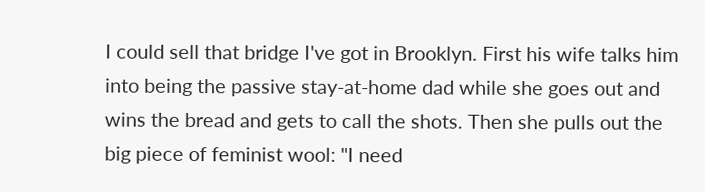I could sell that bridge I've got in Brooklyn. First his wife talks him into being the passive stay-at-home dad while she goes out and wins the bread and gets to call the shots. Then she pulls out the big piece of feminist wool: "I need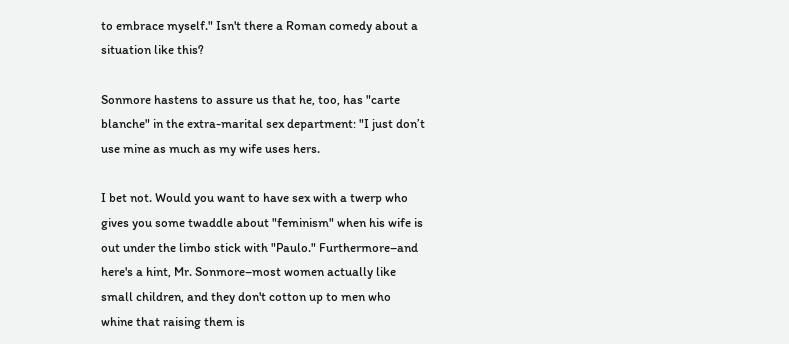to embrace myself." Isn't there a Roman comedy about a situation like this?

Sonmore hastens to assure us that he, too, has "carte blanche" in the extra-marital sex department: "I just don’t use mine as much as my wife uses hers.

I bet not. Would you want to have sex with a twerp who gives you some twaddle about "feminism" when his wife is out under the limbo stick with "Paulo." Furthermore–and here's a hint, Mr. Sonmore–most women actually like small children, and they don't cotton up to men who whine that raising them is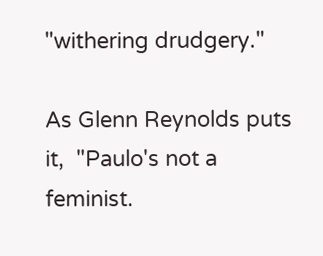"withering drudgery."

As Glenn Reynolds puts it,  "Paulo's not a feminist.